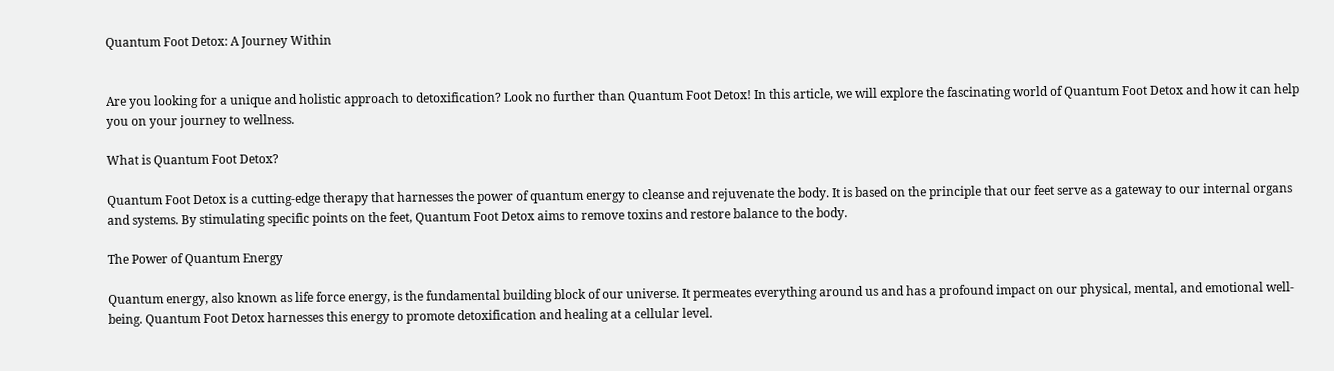Quantum Foot Detox: A Journey Within


Are you looking for a unique and holistic approach to detoxification? Look no further than Quantum Foot Detox! In this article, we will explore the fascinating world of Quantum Foot Detox and how it can help you on your journey to wellness.

What is Quantum Foot Detox?

Quantum Foot Detox is a cutting-edge therapy that harnesses the power of quantum energy to cleanse and rejuvenate the body. It is based on the principle that our feet serve as a gateway to our internal organs and systems. By stimulating specific points on the feet, Quantum Foot Detox aims to remove toxins and restore balance to the body.

The Power of Quantum Energy

Quantum energy, also known as life force energy, is the fundamental building block of our universe. It permeates everything around us and has a profound impact on our physical, mental, and emotional well-being. Quantum Foot Detox harnesses this energy to promote detoxification and healing at a cellular level.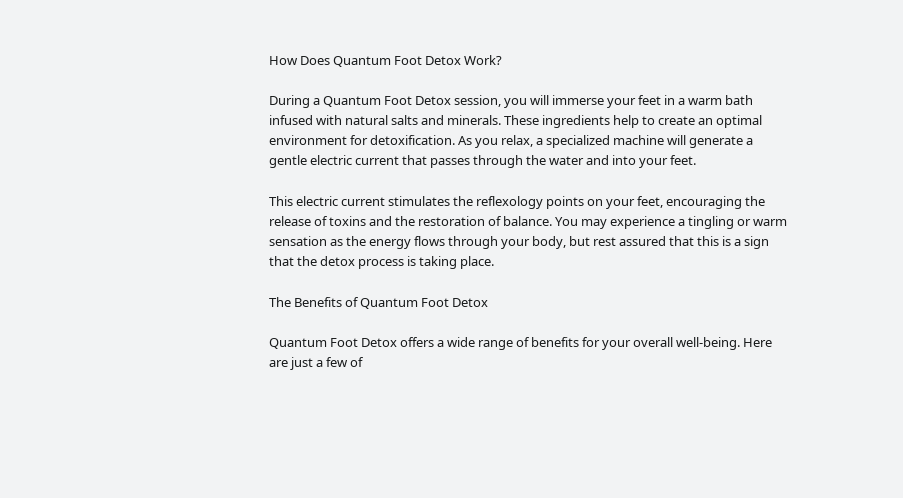How Does Quantum Foot Detox Work?

During a Quantum Foot Detox session, you will immerse your feet in a warm bath infused with natural salts and minerals. These ingredients help to create an optimal environment for detoxification. As you relax, a specialized machine will generate a gentle electric current that passes through the water and into your feet.

This electric current stimulates the reflexology points on your feet, encouraging the release of toxins and the restoration of balance. You may experience a tingling or warm sensation as the energy flows through your body, but rest assured that this is a sign that the detox process is taking place.

The Benefits of Quantum Foot Detox

Quantum Foot Detox offers a wide range of benefits for your overall well-being. Here are just a few of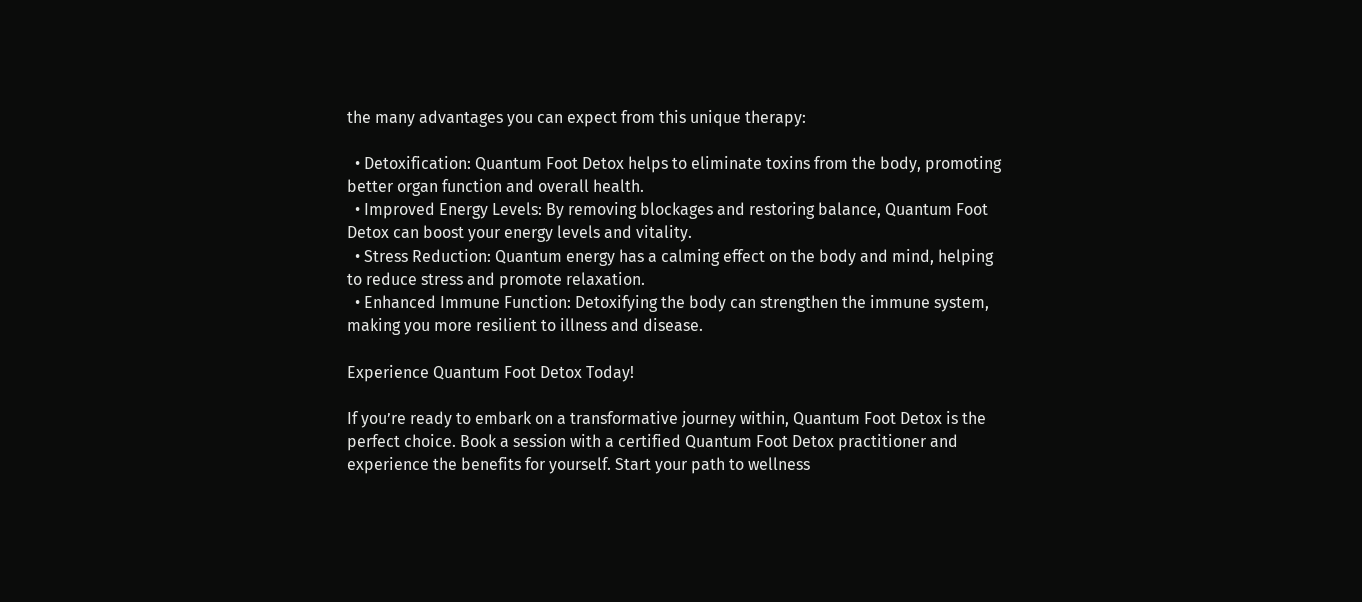the many advantages you can expect from this unique therapy:

  • Detoxification: Quantum Foot Detox helps to eliminate toxins from the body, promoting better organ function and overall health.
  • Improved Energy Levels: By removing blockages and restoring balance, Quantum Foot Detox can boost your energy levels and vitality.
  • Stress Reduction: Quantum energy has a calming effect on the body and mind, helping to reduce stress and promote relaxation.
  • Enhanced Immune Function: Detoxifying the body can strengthen the immune system, making you more resilient to illness and disease.

Experience Quantum Foot Detox Today!

If you’re ready to embark on a transformative journey within, Quantum Foot Detox is the perfect choice. Book a session with a certified Quantum Foot Detox practitioner and experience the benefits for yourself. Start your path to wellness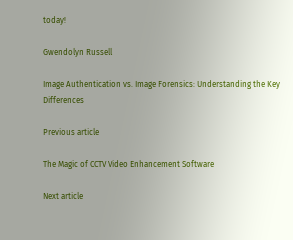today!

Gwendolyn Russell

Image Authentication vs. Image Forensics: Understanding the Key Differences

Previous article

The Magic of CCTV Video Enhancement Software

Next article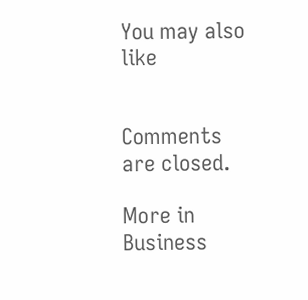You may also like


Comments are closed.

More in Business